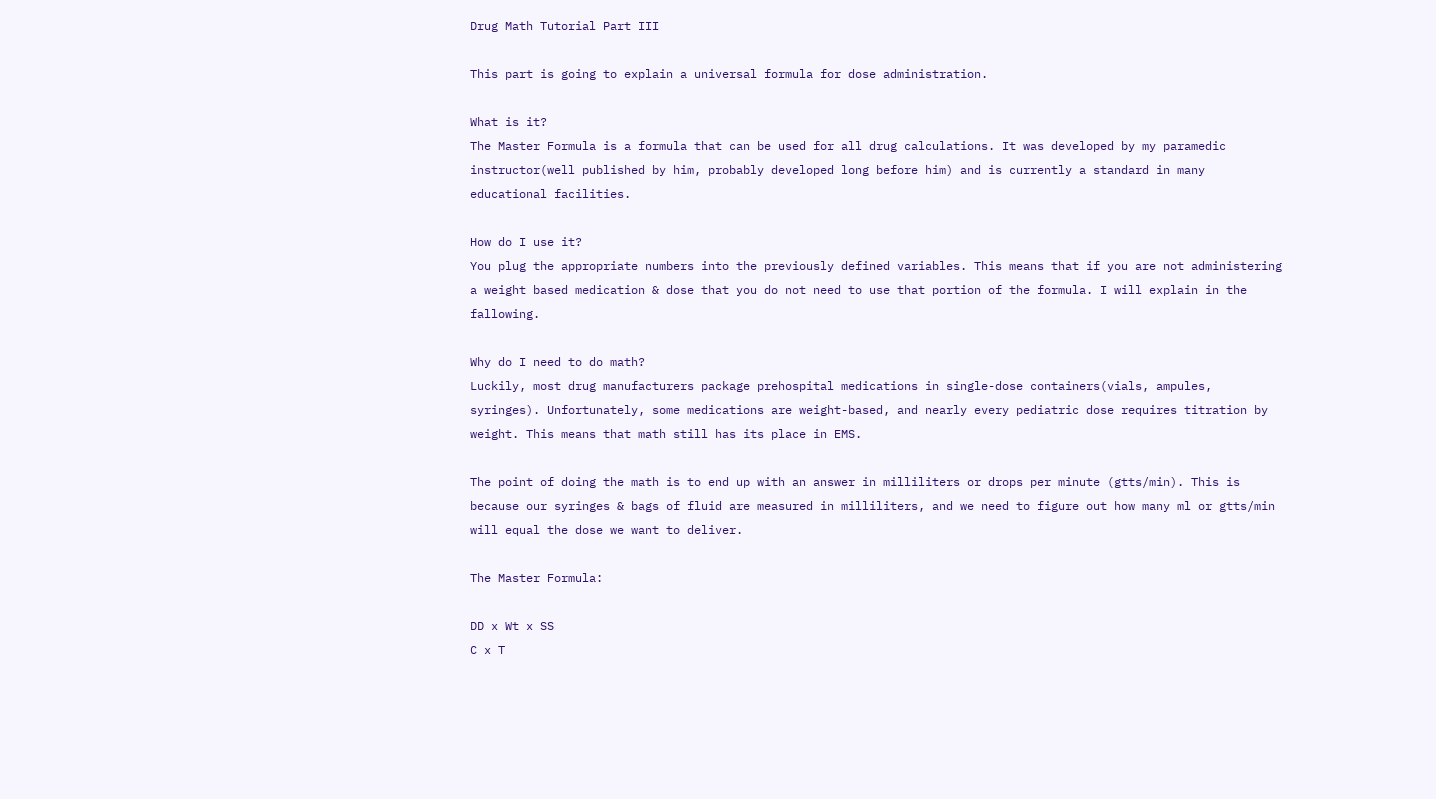Drug Math Tutorial Part III

This part is going to explain a universal formula for dose administration.

What is it?
The Master Formula is a formula that can be used for all drug calculations. It was developed by my paramedic instructor(well published by him, probably developed long before him) and is currently a standard in many educational facilities.

How do I use it?
You plug the appropriate numbers into the previously defined variables. This means that if you are not administering a weight based medication & dose that you do not need to use that portion of the formula. I will explain in the fallowing.

Why do I need to do math?
Luckily, most drug manufacturers package prehospital medications in single-dose containers(vials, ampules, syringes). Unfortunately, some medications are weight-based, and nearly every pediatric dose requires titration by weight. This means that math still has its place in EMS.

The point of doing the math is to end up with an answer in milliliters or drops per minute (gtts/min). This is because our syringes & bags of fluid are measured in milliliters, and we need to figure out how many ml or gtts/min will equal the dose we want to deliver.

The Master Formula:

DD x Wt x SS
C x T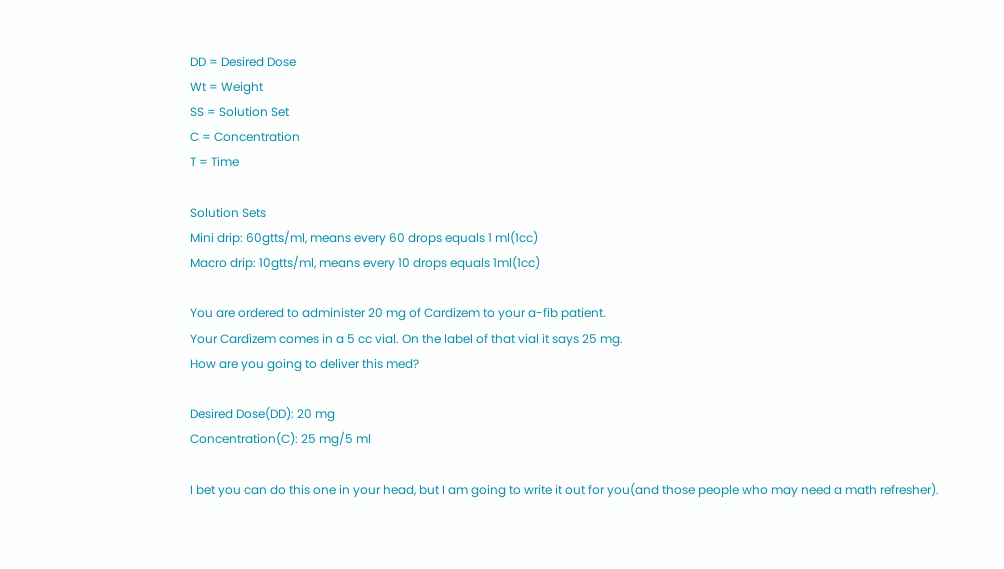DD = Desired Dose
Wt = Weight
SS = Solution Set
C = Concentration
T = Time

Solution Sets
Mini drip: 60gtts/ml, means every 60 drops equals 1 ml(1cc)
Macro drip: 10gtts/ml, means every 10 drops equals 1ml(1cc)

You are ordered to administer 20 mg of Cardizem to your a-fib patient.
Your Cardizem comes in a 5 cc vial. On the label of that vial it says 25 mg.
How are you going to deliver this med?

Desired Dose(DD): 20 mg
Concentration(C): 25 mg/5 ml

I bet you can do this one in your head, but I am going to write it out for you(and those people who may need a math refresher).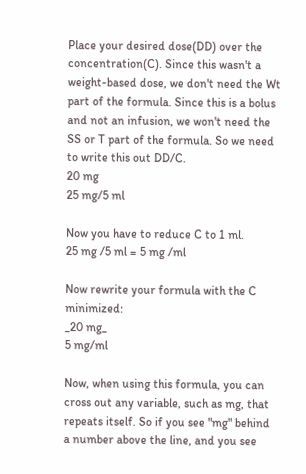Place your desired dose(DD) over the concentration(C). Since this wasn't a weight-based dose, we don't need the Wt part of the formula. Since this is a bolus and not an infusion, we won't need the SS or T part of the formula. So we need to write this out DD/C.
20 mg
25 mg/5 ml

Now you have to reduce C to 1 ml.
25 mg /5 ml = 5 mg /ml

Now rewrite your formula with the C minimized:
_20 mg_
5 mg/ml

Now, when using this formula, you can cross out any variable, such as mg, that repeats itself. So if you see "mg" behind a number above the line, and you see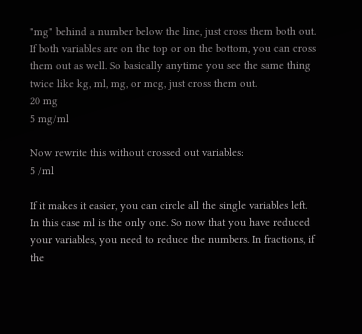"mg" behind a number below the line, just cross them both out. If both variables are on the top or on the bottom, you can cross them out as well. So basically anytime you see the same thing twice like kg, ml, mg, or mcg, just cross them out.
20 mg
5 mg/ml

Now rewrite this without crossed out variables:
5 /ml

If it makes it easier, you can circle all the single variables left. In this case ml is the only one. So now that you have reduced your variables, you need to reduce the numbers. In fractions, if the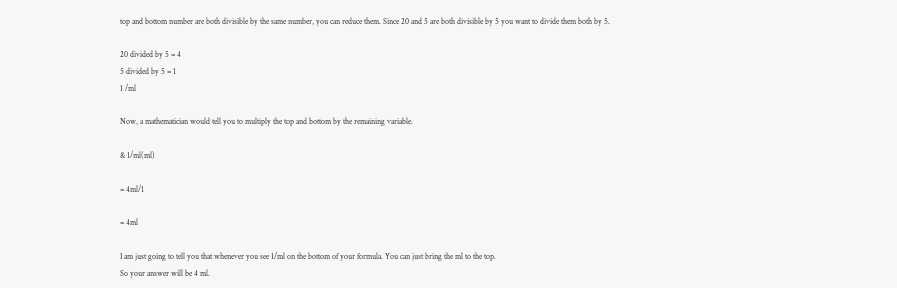top and bottom number are both divisible by the same number, you can reduce them. Since 20 and 5 are both divisible by 5 you want to divide them both by 5.

20 divided by 5 = 4
5 divided by 5 = 1
1 /ml

Now, a mathematician would tell you to multiply the top and bottom by the remaining variable.

& 1/ml(ml)

= 4ml/1

= 4ml

I am just going to tell you that whenever you see 1/ml on the bottom of your formula. You can just bring the ml to the top.
So your answer will be 4 ml.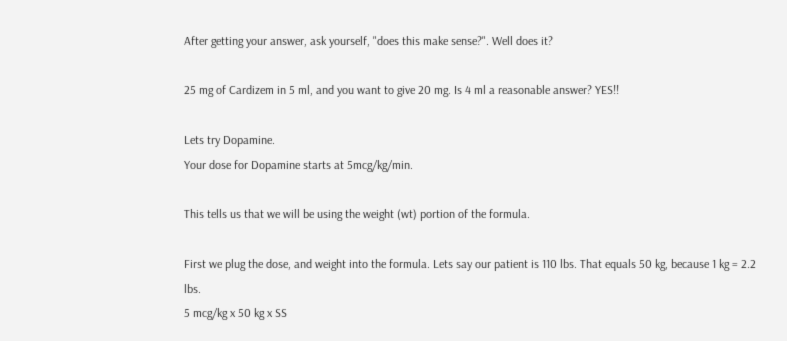After getting your answer, ask yourself, "does this make sense?". Well does it?

25 mg of Cardizem in 5 ml, and you want to give 20 mg. Is 4 ml a reasonable answer? YES!!

Lets try Dopamine.
Your dose for Dopamine starts at 5mcg/kg/min.

This tells us that we will be using the weight (wt) portion of the formula.

First we plug the dose, and weight into the formula. Lets say our patient is 110 lbs. That equals 50 kg, because 1 kg = 2.2 lbs.
5 mcg/kg x 50 kg x SS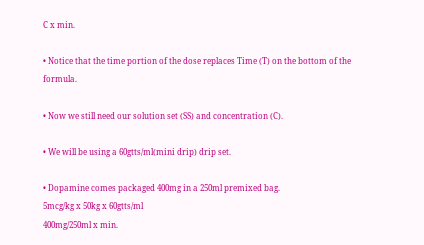C x min.

• Notice that the time portion of the dose replaces Time (T) on the bottom of the formula.

• Now we still need our solution set (SS) and concentration (C).

• We will be using a 60gtts/ml(mini drip) drip set.

• Dopamine comes packaged 400mg in a 250ml premixed bag.
5mcg/kg x 50kg x 60gtts/ml
400mg/250ml x min.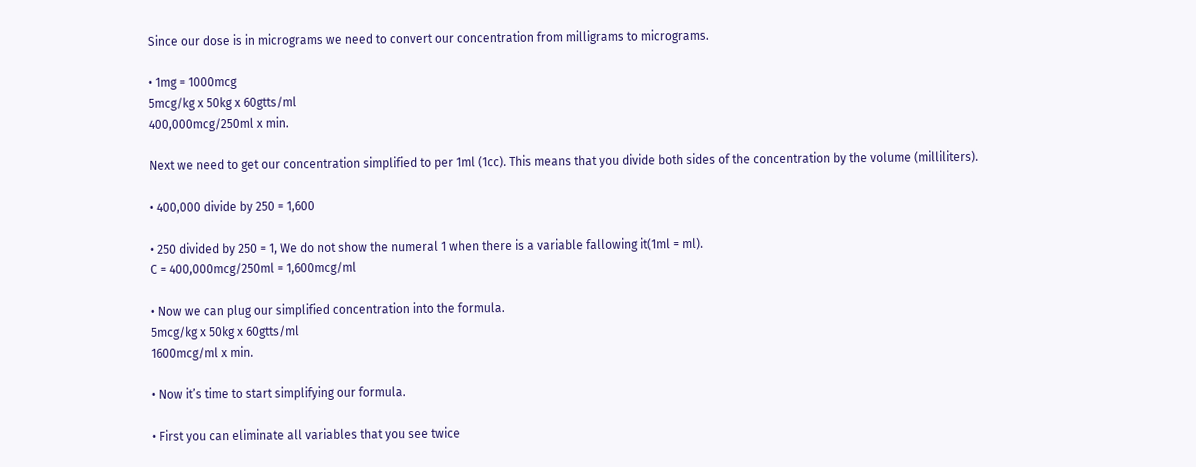Since our dose is in micrograms we need to convert our concentration from milligrams to micrograms.

• 1mg = 1000mcg
5mcg/kg x 50kg x 60gtts/ml
400,000mcg/250ml x min.

Next we need to get our concentration simplified to per 1ml (1cc). This means that you divide both sides of the concentration by the volume (milliliters).

• 400,000 divide by 250 = 1,600

• 250 divided by 250 = 1, We do not show the numeral 1 when there is a variable fallowing it(1ml = ml).
C = 400,000mcg/250ml = 1,600mcg/ml

• Now we can plug our simplified concentration into the formula.
5mcg/kg x 50kg x 60gtts/ml
1600mcg/ml x min.

• Now it’s time to start simplifying our formula.

• First you can eliminate all variables that you see twice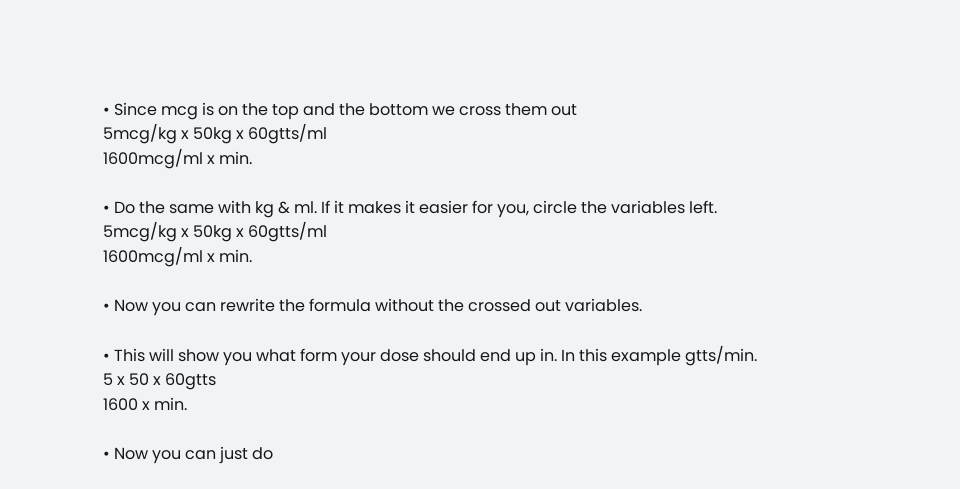• Since mcg is on the top and the bottom we cross them out
5mcg/kg x 50kg x 60gtts/ml
1600mcg/ml x min.

• Do the same with kg & ml. If it makes it easier for you, circle the variables left.
5mcg/kg x 50kg x 60gtts/ml
1600mcg/ml x min.

• Now you can rewrite the formula without the crossed out variables.

• This will show you what form your dose should end up in. In this example gtts/min.
5 x 50 x 60gtts
1600 x min.

• Now you can just do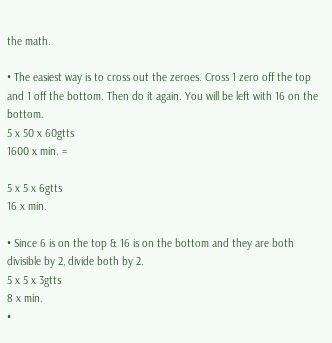the math.

• The easiest way is to cross out the zeroes. Cross 1 zero off the top and 1 off the bottom. Then do it again. You will be left with 16 on the bottom.
5 x 50 x 60gtts
1600 x min. =

5 x 5 x 6gtts
16 x min.

• Since 6 is on the top & 16 is on the bottom and they are both divisible by 2, divide both by 2.
5 x 5 x 3gtts
8 x min.
•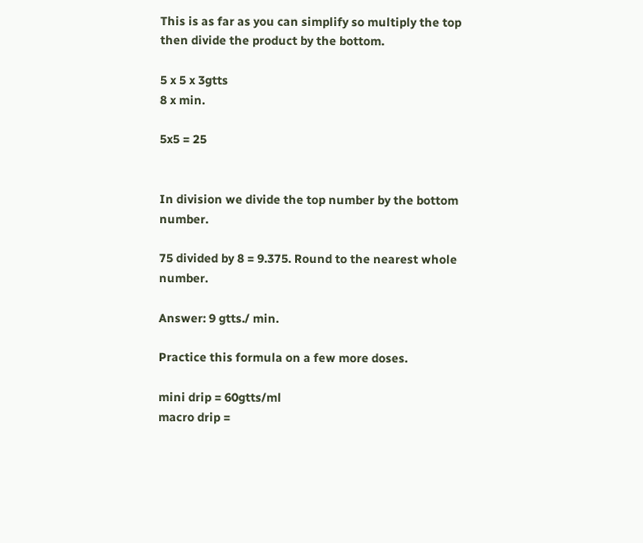This is as far as you can simplify so multiply the top then divide the product by the bottom.

5 x 5 x 3gtts
8 x min.

5x5 = 25


In division we divide the top number by the bottom number.

75 divided by 8 = 9.375. Round to the nearest whole number.

Answer: 9 gtts./ min.

Practice this formula on a few more doses.

mini drip = 60gtts/ml
macro drip =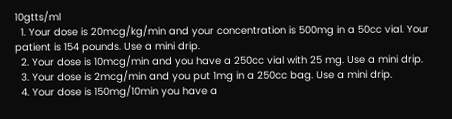10gtts/ml
  1. Your dose is 20mcg/kg/min and your concentration is 500mg in a 50cc vial. Your patient is 154 pounds. Use a mini drip.
  2. Your dose is 10mcg/min and you have a 250cc vial with 25 mg. Use a mini drip.
  3. Your dose is 2mcg/min and you put 1mg in a 250cc bag. Use a mini drip.
  4. Your dose is 150mg/10min you have a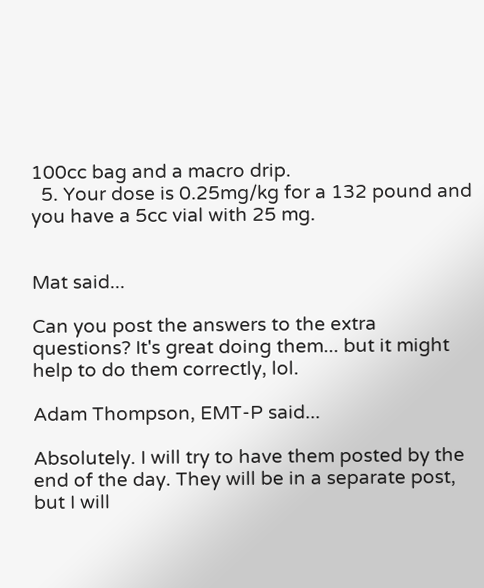100cc bag and a macro drip.
  5. Your dose is 0.25mg/kg for a 132 pound and you have a 5cc vial with 25 mg.


Mat said...

Can you post the answers to the extra questions? It's great doing them... but it might help to do them correctly, lol.

Adam Thompson, EMT-P said...

Absolutely. I will try to have them posted by the end of the day. They will be in a separate post, but I will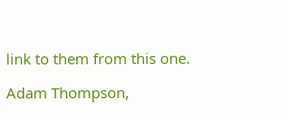link to them from this one.

Adam Thompson,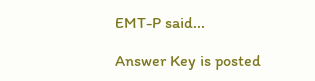EMT-P said...

Answer Key is posted